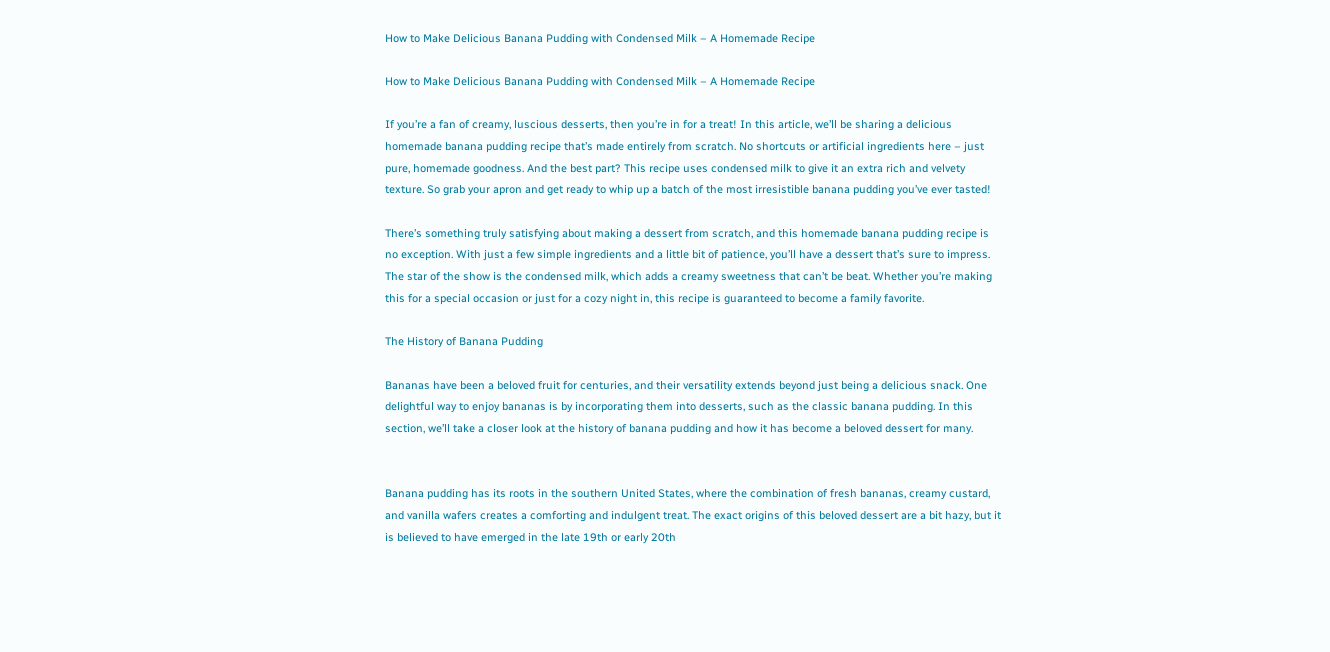How to Make Delicious Banana Pudding with Condensed Milk – A Homemade Recipe

How to Make Delicious Banana Pudding with Condensed Milk – A Homemade Recipe

If you’re a fan of creamy, luscious desserts, then you’re in for a treat! In this article, we’ll be sharing a delicious homemade banana pudding recipe that’s made entirely from scratch. No shortcuts or artificial ingredients here – just pure, homemade goodness. And the best part? This recipe uses condensed milk to give it an extra rich and velvety texture. So grab your apron and get ready to whip up a batch of the most irresistible banana pudding you’ve ever tasted!

There’s something truly satisfying about making a dessert from scratch, and this homemade banana pudding recipe is no exception. With just a few simple ingredients and a little bit of patience, you’ll have a dessert that’s sure to impress. The star of the show is the condensed milk, which adds a creamy sweetness that can’t be beat. Whether you’re making this for a special occasion or just for a cozy night in, this recipe is guaranteed to become a family favorite.

The History of Banana Pudding

Bananas have been a beloved fruit for centuries, and their versatility extends beyond just being a delicious snack. One delightful way to enjoy bananas is by incorporating them into desserts, such as the classic banana pudding. In this section, we’ll take a closer look at the history of banana pudding and how it has become a beloved dessert for many.


Banana pudding has its roots in the southern United States, where the combination of fresh bananas, creamy custard, and vanilla wafers creates a comforting and indulgent treat. The exact origins of this beloved dessert are a bit hazy, but it is believed to have emerged in the late 19th or early 20th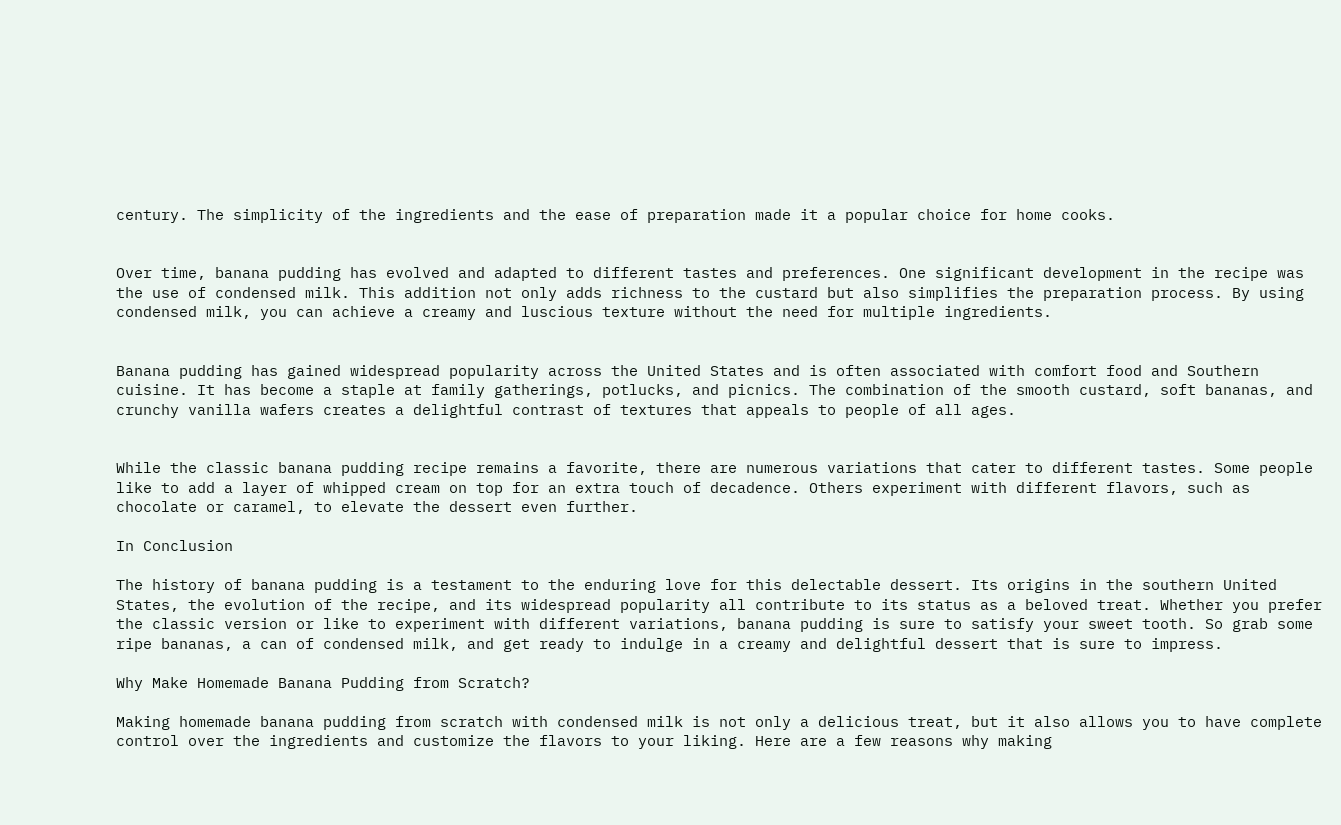century. The simplicity of the ingredients and the ease of preparation made it a popular choice for home cooks.


Over time, banana pudding has evolved and adapted to different tastes and preferences. One significant development in the recipe was the use of condensed milk. This addition not only adds richness to the custard but also simplifies the preparation process. By using condensed milk, you can achieve a creamy and luscious texture without the need for multiple ingredients.


Banana pudding has gained widespread popularity across the United States and is often associated with comfort food and Southern cuisine. It has become a staple at family gatherings, potlucks, and picnics. The combination of the smooth custard, soft bananas, and crunchy vanilla wafers creates a delightful contrast of textures that appeals to people of all ages.


While the classic banana pudding recipe remains a favorite, there are numerous variations that cater to different tastes. Some people like to add a layer of whipped cream on top for an extra touch of decadence. Others experiment with different flavors, such as chocolate or caramel, to elevate the dessert even further.

In Conclusion

The history of banana pudding is a testament to the enduring love for this delectable dessert. Its origins in the southern United States, the evolution of the recipe, and its widespread popularity all contribute to its status as a beloved treat. Whether you prefer the classic version or like to experiment with different variations, banana pudding is sure to satisfy your sweet tooth. So grab some ripe bananas, a can of condensed milk, and get ready to indulge in a creamy and delightful dessert that is sure to impress.

Why Make Homemade Banana Pudding from Scratch?

Making homemade banana pudding from scratch with condensed milk is not only a delicious treat, but it also allows you to have complete control over the ingredients and customize the flavors to your liking. Here are a few reasons why making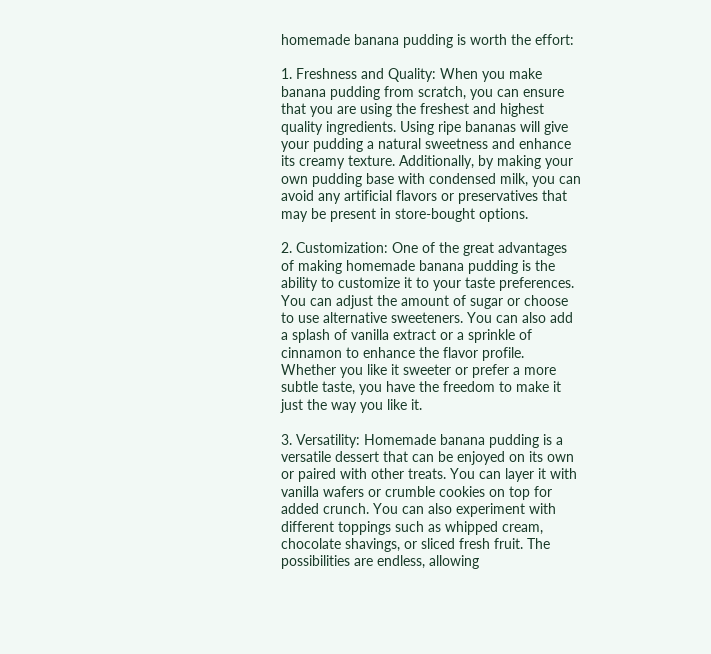homemade banana pudding is worth the effort:

1. Freshness and Quality: When you make banana pudding from scratch, you can ensure that you are using the freshest and highest quality ingredients. Using ripe bananas will give your pudding a natural sweetness and enhance its creamy texture. Additionally, by making your own pudding base with condensed milk, you can avoid any artificial flavors or preservatives that may be present in store-bought options.

2. Customization: One of the great advantages of making homemade banana pudding is the ability to customize it to your taste preferences. You can adjust the amount of sugar or choose to use alternative sweeteners. You can also add a splash of vanilla extract or a sprinkle of cinnamon to enhance the flavor profile. Whether you like it sweeter or prefer a more subtle taste, you have the freedom to make it just the way you like it.

3. Versatility: Homemade banana pudding is a versatile dessert that can be enjoyed on its own or paired with other treats. You can layer it with vanilla wafers or crumble cookies on top for added crunch. You can also experiment with different toppings such as whipped cream, chocolate shavings, or sliced fresh fruit. The possibilities are endless, allowing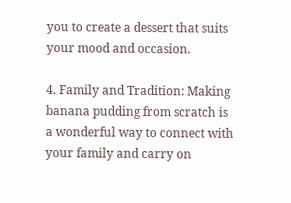you to create a dessert that suits your mood and occasion.

4. Family and Tradition: Making banana pudding from scratch is a wonderful way to connect with your family and carry on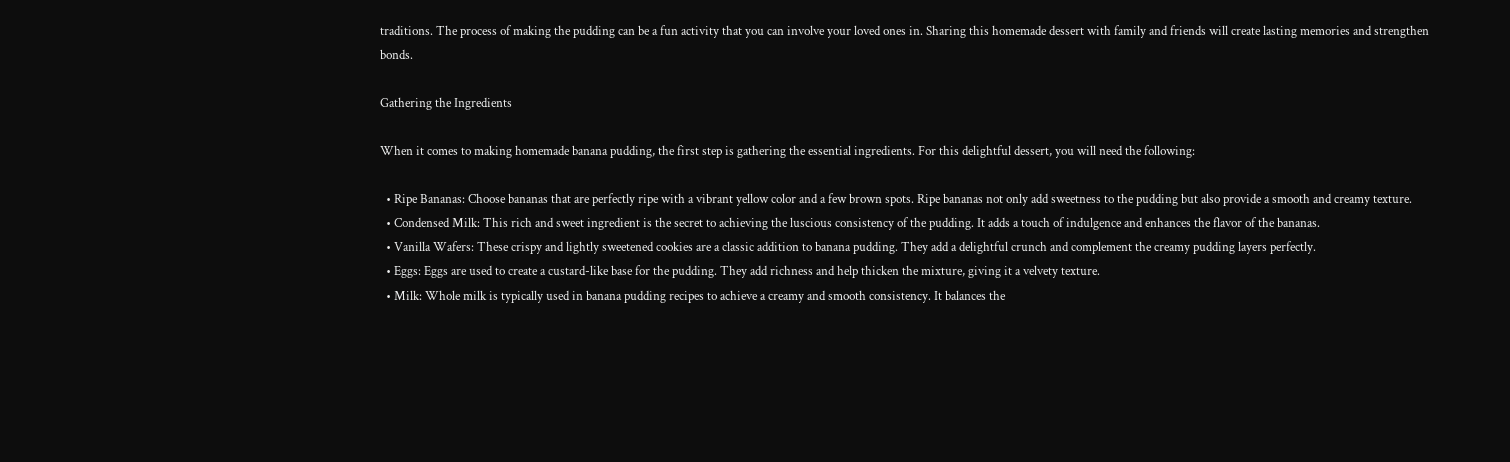traditions. The process of making the pudding can be a fun activity that you can involve your loved ones in. Sharing this homemade dessert with family and friends will create lasting memories and strengthen bonds.

Gathering the Ingredients

When it comes to making homemade banana pudding, the first step is gathering the essential ingredients. For this delightful dessert, you will need the following:

  • Ripe Bananas: Choose bananas that are perfectly ripe with a vibrant yellow color and a few brown spots. Ripe bananas not only add sweetness to the pudding but also provide a smooth and creamy texture.
  • Condensed Milk: This rich and sweet ingredient is the secret to achieving the luscious consistency of the pudding. It adds a touch of indulgence and enhances the flavor of the bananas.
  • Vanilla Wafers: These crispy and lightly sweetened cookies are a classic addition to banana pudding. They add a delightful crunch and complement the creamy pudding layers perfectly.
  • Eggs: Eggs are used to create a custard-like base for the pudding. They add richness and help thicken the mixture, giving it a velvety texture.
  • Milk: Whole milk is typically used in banana pudding recipes to achieve a creamy and smooth consistency. It balances the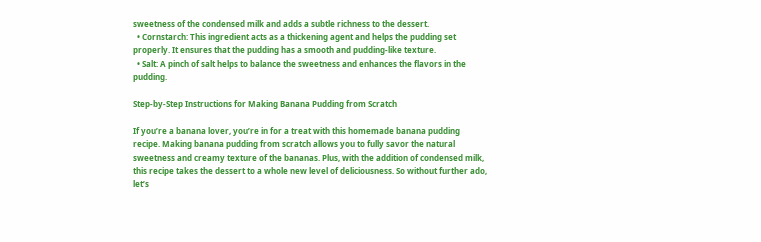sweetness of the condensed milk and adds a subtle richness to the dessert.
  • Cornstarch: This ingredient acts as a thickening agent and helps the pudding set properly. It ensures that the pudding has a smooth and pudding-like texture.
  • Salt: A pinch of salt helps to balance the sweetness and enhances the flavors in the pudding.

Step-by-Step Instructions for Making Banana Pudding from Scratch

If you’re a banana lover, you’re in for a treat with this homemade banana pudding recipe. Making banana pudding from scratch allows you to fully savor the natural sweetness and creamy texture of the bananas. Plus, with the addition of condensed milk, this recipe takes the dessert to a whole new level of deliciousness. So without further ado, let’s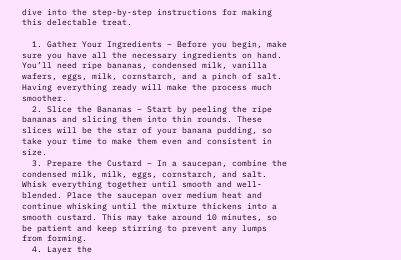dive into the step-by-step instructions for making this delectable treat.

  1. Gather Your Ingredients – Before you begin, make sure you have all the necessary ingredients on hand. You’ll need ripe bananas, condensed milk, vanilla wafers, eggs, milk, cornstarch, and a pinch of salt. Having everything ready will make the process much smoother.
  2. Slice the Bananas – Start by peeling the ripe bananas and slicing them into thin rounds. These slices will be the star of your banana pudding, so take your time to make them even and consistent in size.
  3. Prepare the Custard – In a saucepan, combine the condensed milk, milk, eggs, cornstarch, and salt. Whisk everything together until smooth and well-blended. Place the saucepan over medium heat and continue whisking until the mixture thickens into a smooth custard. This may take around 10 minutes, so be patient and keep stirring to prevent any lumps from forming.
  4. Layer the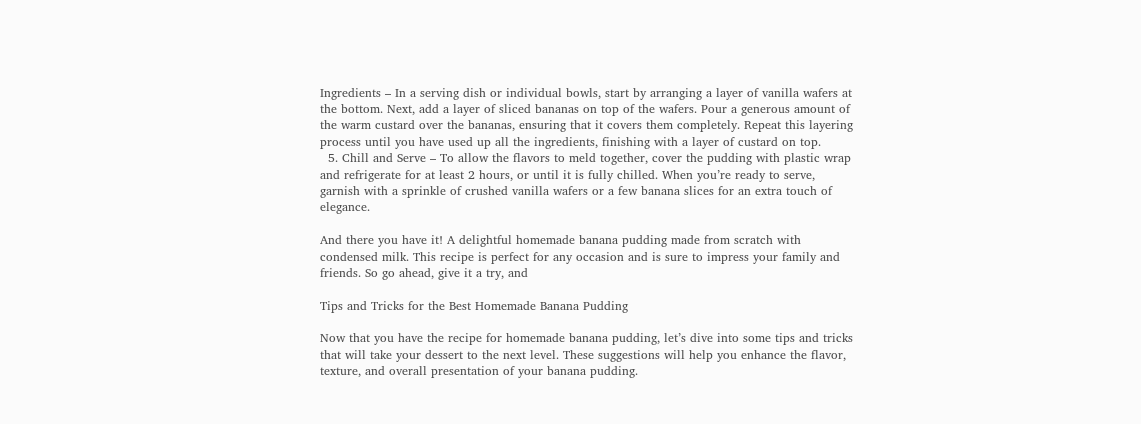Ingredients – In a serving dish or individual bowls, start by arranging a layer of vanilla wafers at the bottom. Next, add a layer of sliced bananas on top of the wafers. Pour a generous amount of the warm custard over the bananas, ensuring that it covers them completely. Repeat this layering process until you have used up all the ingredients, finishing with a layer of custard on top.
  5. Chill and Serve – To allow the flavors to meld together, cover the pudding with plastic wrap and refrigerate for at least 2 hours, or until it is fully chilled. When you’re ready to serve, garnish with a sprinkle of crushed vanilla wafers or a few banana slices for an extra touch of elegance.

And there you have it! A delightful homemade banana pudding made from scratch with condensed milk. This recipe is perfect for any occasion and is sure to impress your family and friends. So go ahead, give it a try, and

Tips and Tricks for the Best Homemade Banana Pudding

Now that you have the recipe for homemade banana pudding, let’s dive into some tips and tricks that will take your dessert to the next level. These suggestions will help you enhance the flavor, texture, and overall presentation of your banana pudding.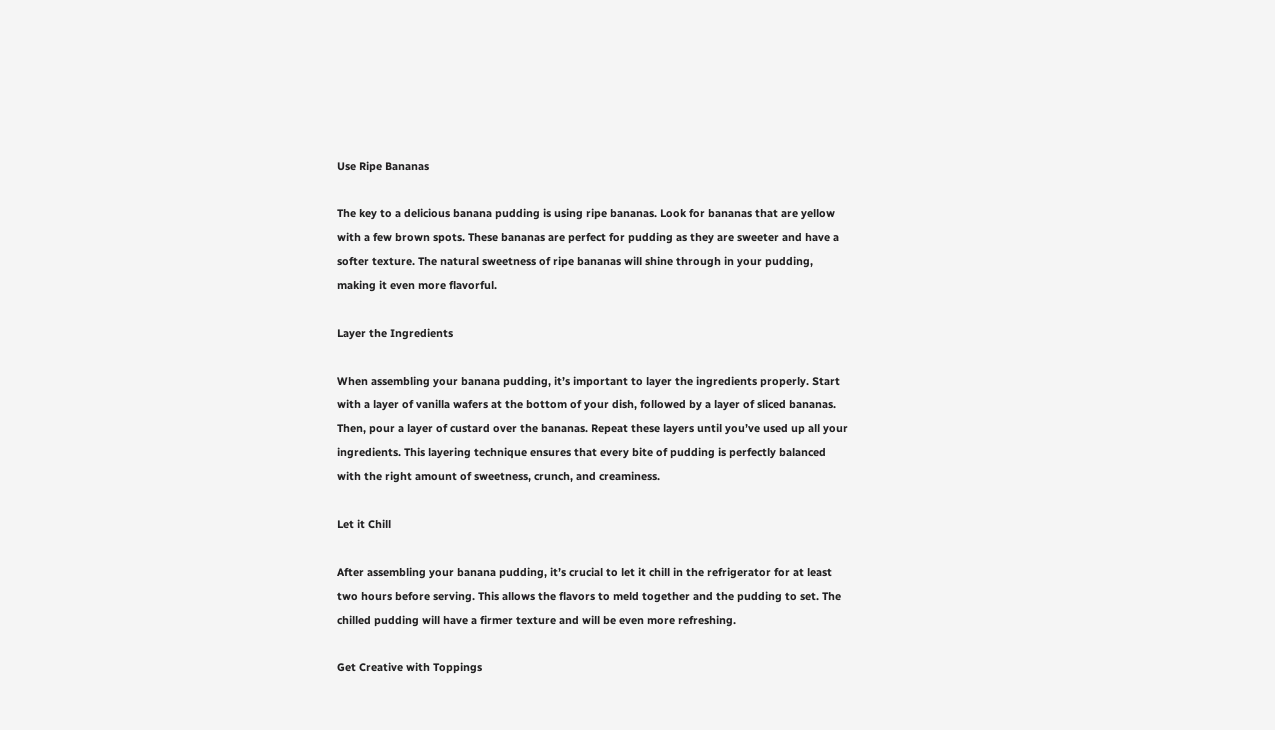Use Ripe Bananas

The key to a delicious banana pudding is using ripe bananas. Look for bananas that are yellow with a few brown spots. These bananas are perfect for pudding as they are sweeter and have a softer texture. The natural sweetness of ripe bananas will shine through in your pudding, making it even more flavorful.

Layer the Ingredients

When assembling your banana pudding, it’s important to layer the ingredients properly. Start with a layer of vanilla wafers at the bottom of your dish, followed by a layer of sliced bananas. Then, pour a layer of custard over the bananas. Repeat these layers until you’ve used up all your ingredients. This layering technique ensures that every bite of pudding is perfectly balanced with the right amount of sweetness, crunch, and creaminess.

Let it Chill

After assembling your banana pudding, it’s crucial to let it chill in the refrigerator for at least two hours before serving. This allows the flavors to meld together and the pudding to set. The chilled pudding will have a firmer texture and will be even more refreshing.

Get Creative with Toppings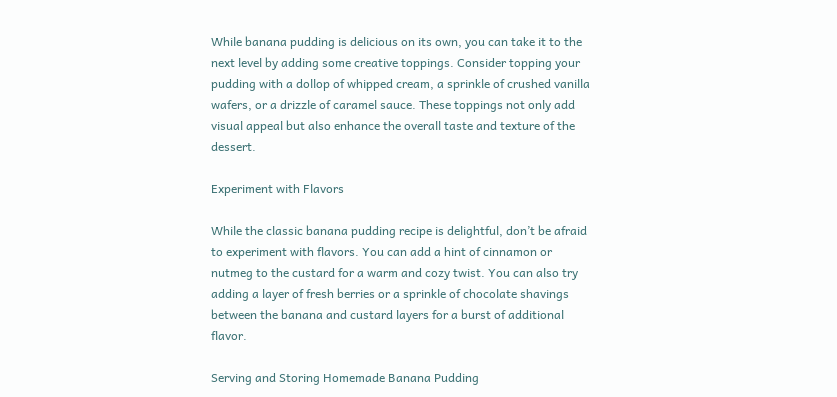While banana pudding is delicious on its own, you can take it to the next level by adding some creative toppings. Consider topping your pudding with a dollop of whipped cream, a sprinkle of crushed vanilla wafers, or a drizzle of caramel sauce. These toppings not only add visual appeal but also enhance the overall taste and texture of the dessert.

Experiment with Flavors

While the classic banana pudding recipe is delightful, don’t be afraid to experiment with flavors. You can add a hint of cinnamon or nutmeg to the custard for a warm and cozy twist. You can also try adding a layer of fresh berries or a sprinkle of chocolate shavings between the banana and custard layers for a burst of additional flavor.

Serving and Storing Homemade Banana Pudding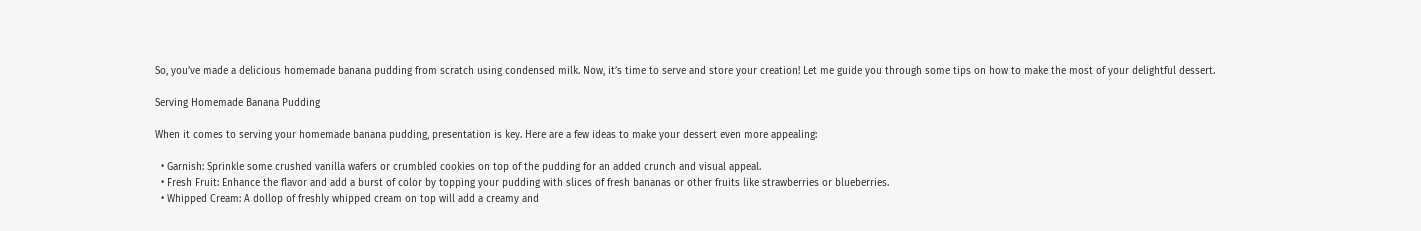So, you’ve made a delicious homemade banana pudding from scratch using condensed milk. Now, it’s time to serve and store your creation! Let me guide you through some tips on how to make the most of your delightful dessert.

Serving Homemade Banana Pudding

When it comes to serving your homemade banana pudding, presentation is key. Here are a few ideas to make your dessert even more appealing:

  • Garnish: Sprinkle some crushed vanilla wafers or crumbled cookies on top of the pudding for an added crunch and visual appeal.
  • Fresh Fruit: Enhance the flavor and add a burst of color by topping your pudding with slices of fresh bananas or other fruits like strawberries or blueberries.
  • Whipped Cream: A dollop of freshly whipped cream on top will add a creamy and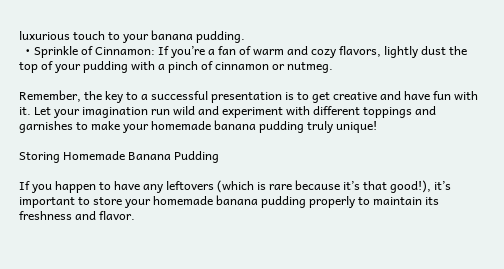luxurious touch to your banana pudding.
  • Sprinkle of Cinnamon: If you’re a fan of warm and cozy flavors, lightly dust the top of your pudding with a pinch of cinnamon or nutmeg.

Remember, the key to a successful presentation is to get creative and have fun with it. Let your imagination run wild and experiment with different toppings and garnishes to make your homemade banana pudding truly unique!

Storing Homemade Banana Pudding

If you happen to have any leftovers (which is rare because it’s that good!), it’s important to store your homemade banana pudding properly to maintain its freshness and flavor.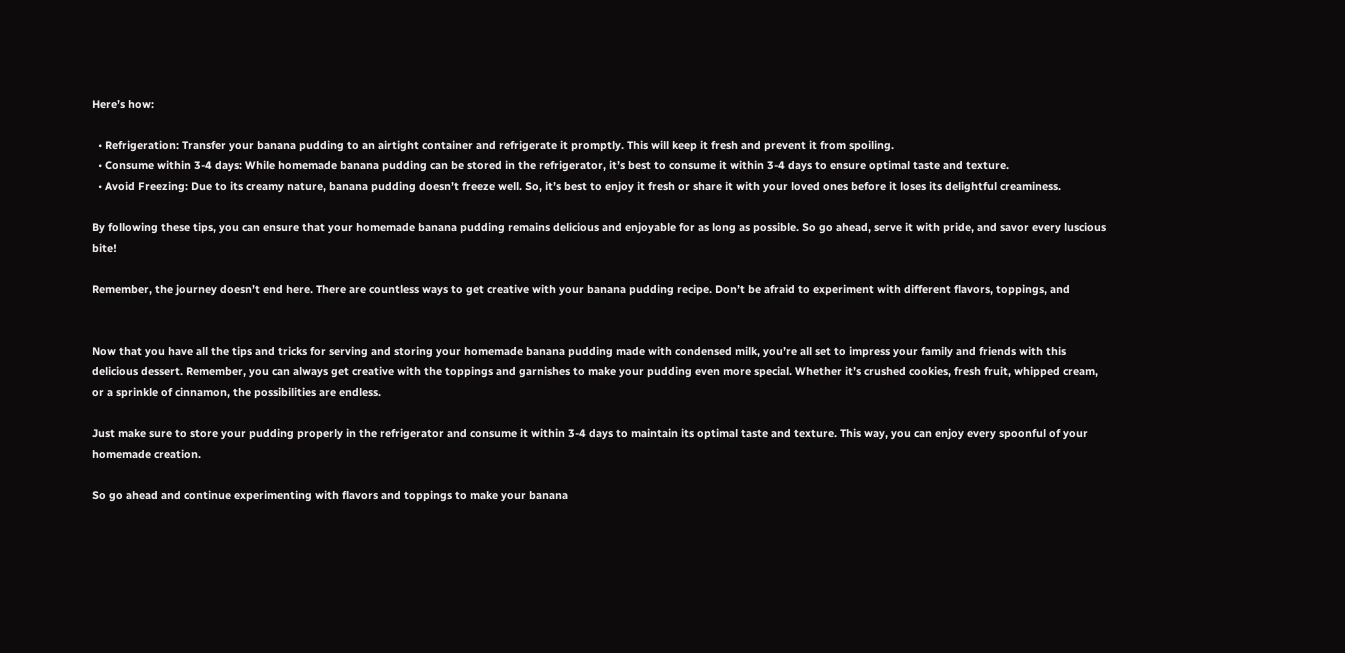Here’s how:

  • Refrigeration: Transfer your banana pudding to an airtight container and refrigerate it promptly. This will keep it fresh and prevent it from spoiling.
  • Consume within 3-4 days: While homemade banana pudding can be stored in the refrigerator, it’s best to consume it within 3-4 days to ensure optimal taste and texture.
  • Avoid Freezing: Due to its creamy nature, banana pudding doesn’t freeze well. So, it’s best to enjoy it fresh or share it with your loved ones before it loses its delightful creaminess.

By following these tips, you can ensure that your homemade banana pudding remains delicious and enjoyable for as long as possible. So go ahead, serve it with pride, and savor every luscious bite!

Remember, the journey doesn’t end here. There are countless ways to get creative with your banana pudding recipe. Don’t be afraid to experiment with different flavors, toppings, and


Now that you have all the tips and tricks for serving and storing your homemade banana pudding made with condensed milk, you’re all set to impress your family and friends with this delicious dessert. Remember, you can always get creative with the toppings and garnishes to make your pudding even more special. Whether it’s crushed cookies, fresh fruit, whipped cream, or a sprinkle of cinnamon, the possibilities are endless.

Just make sure to store your pudding properly in the refrigerator and consume it within 3-4 days to maintain its optimal taste and texture. This way, you can enjoy every spoonful of your homemade creation.

So go ahead and continue experimenting with flavors and toppings to make your banana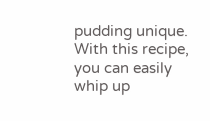pudding unique. With this recipe, you can easily whip up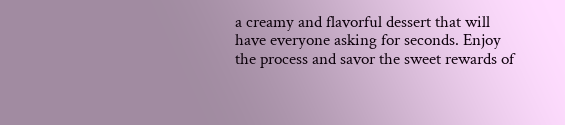a creamy and flavorful dessert that will have everyone asking for seconds. Enjoy the process and savor the sweet rewards of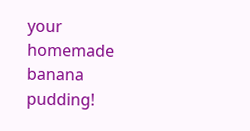your homemade banana pudding!